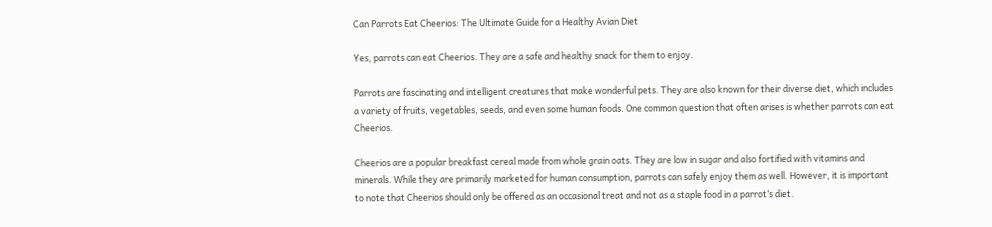Can Parrots Eat Cheerios: The Ultimate Guide for a Healthy Avian Diet

Yes, parrots can eat Cheerios. They are a safe and healthy snack for them to enjoy.

Parrots are fascinating and intelligent creatures that make wonderful pets. They are also known for their diverse diet, which includes a variety of fruits, vegetables, seeds, and even some human foods. One common question that often arises is whether parrots can eat Cheerios.

Cheerios are a popular breakfast cereal made from whole grain oats. They are low in sugar and also fortified with vitamins and minerals. While they are primarily marketed for human consumption, parrots can safely enjoy them as well. However, it is important to note that Cheerios should only be offered as an occasional treat and not as a staple food in a parrot’s diet.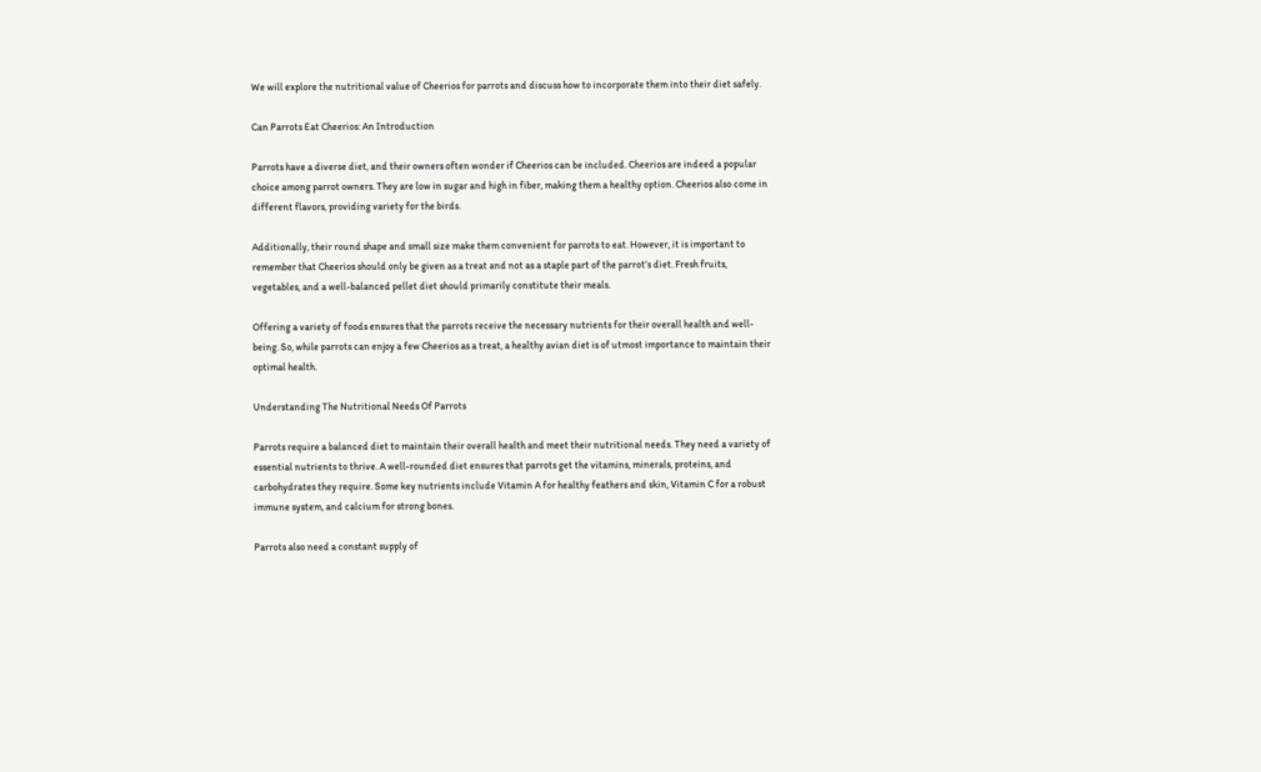We will explore the nutritional value of Cheerios for parrots and discuss how to incorporate them into their diet safely.

Can Parrots Eat Cheerios: An Introduction

Parrots have a diverse diet, and their owners often wonder if Cheerios can be included. Cheerios are indeed a popular choice among parrot owners. They are low in sugar and high in fiber, making them a healthy option. Cheerios also come in different flavors, providing variety for the birds.

Additionally, their round shape and small size make them convenient for parrots to eat. However, it is important to remember that Cheerios should only be given as a treat and not as a staple part of the parrot’s diet. Fresh fruits, vegetables, and a well-balanced pellet diet should primarily constitute their meals.

Offering a variety of foods ensures that the parrots receive the necessary nutrients for their overall health and well-being. So, while parrots can enjoy a few Cheerios as a treat, a healthy avian diet is of utmost importance to maintain their optimal health.

Understanding The Nutritional Needs Of Parrots

Parrots require a balanced diet to maintain their overall health and meet their nutritional needs. They need a variety of essential nutrients to thrive. A well-rounded diet ensures that parrots get the vitamins, minerals, proteins, and carbohydrates they require. Some key nutrients include Vitamin A for healthy feathers and skin, Vitamin C for a robust immune system, and calcium for strong bones.

Parrots also need a constant supply of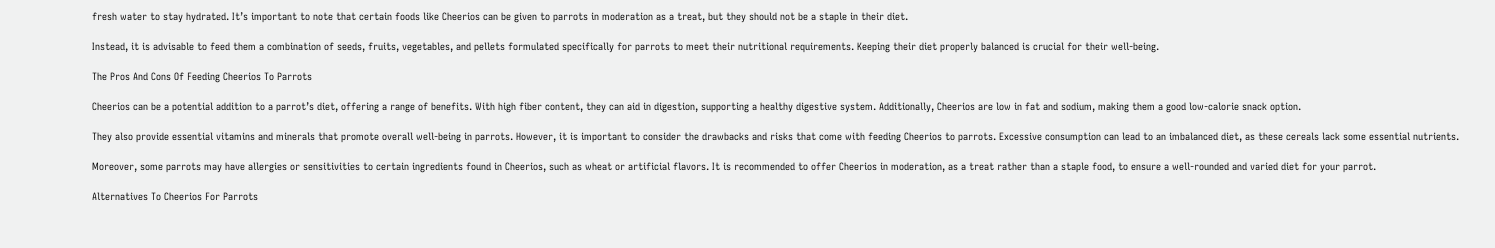fresh water to stay hydrated. It’s important to note that certain foods like Cheerios can be given to parrots in moderation as a treat, but they should not be a staple in their diet.

Instead, it is advisable to feed them a combination of seeds, fruits, vegetables, and pellets formulated specifically for parrots to meet their nutritional requirements. Keeping their diet properly balanced is crucial for their well-being.

The Pros And Cons Of Feeding Cheerios To Parrots

Cheerios can be a potential addition to a parrot’s diet, offering a range of benefits. With high fiber content, they can aid in digestion, supporting a healthy digestive system. Additionally, Cheerios are low in fat and sodium, making them a good low-calorie snack option.

They also provide essential vitamins and minerals that promote overall well-being in parrots. However, it is important to consider the drawbacks and risks that come with feeding Cheerios to parrots. Excessive consumption can lead to an imbalanced diet, as these cereals lack some essential nutrients.

Moreover, some parrots may have allergies or sensitivities to certain ingredients found in Cheerios, such as wheat or artificial flavors. It is recommended to offer Cheerios in moderation, as a treat rather than a staple food, to ensure a well-rounded and varied diet for your parrot.

Alternatives To Cheerios For Parrots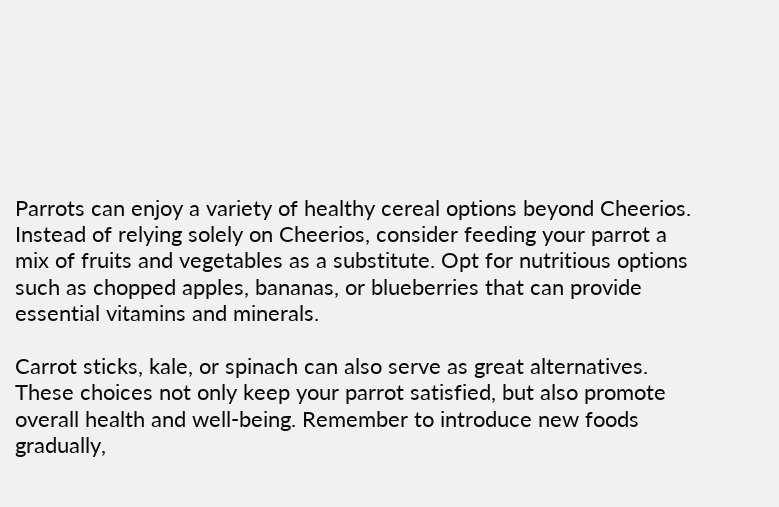Parrots can enjoy a variety of healthy cereal options beyond Cheerios. Instead of relying solely on Cheerios, consider feeding your parrot a mix of fruits and vegetables as a substitute. Opt for nutritious options such as chopped apples, bananas, or blueberries that can provide essential vitamins and minerals.

Carrot sticks, kale, or spinach can also serve as great alternatives. These choices not only keep your parrot satisfied, but also promote overall health and well-being. Remember to introduce new foods gradually,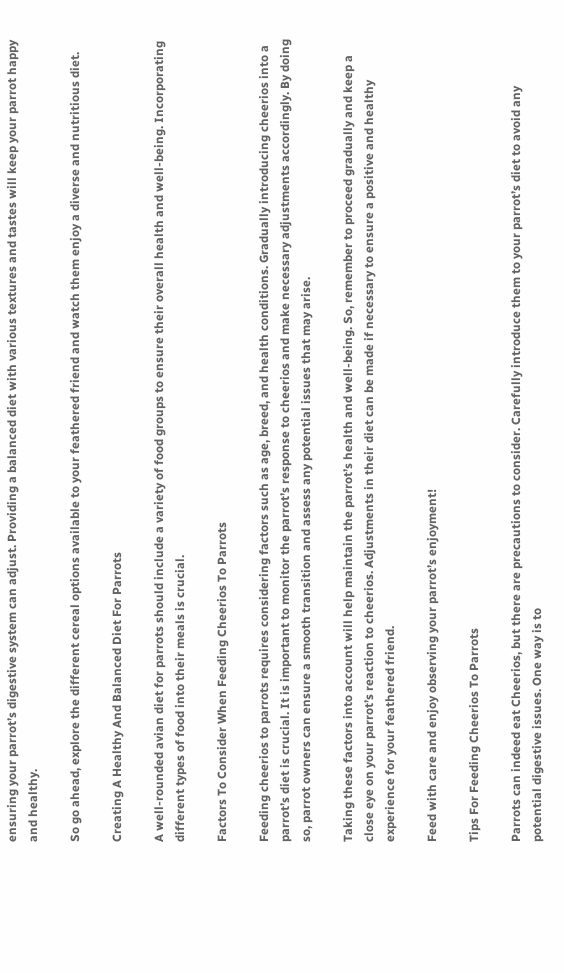ensuring your parrot’s digestive system can adjust. Providing a balanced diet with various textures and tastes will keep your parrot happy and healthy.

So go ahead, explore the different cereal options available to your feathered friend and watch them enjoy a diverse and nutritious diet.

Creating A Healthy And Balanced Diet For Parrots

A well-rounded avian diet for parrots should include a variety of food groups to ensure their overall health and well-being. Incorporating different types of food into their meals is crucial.

Factors To Consider When Feeding Cheerios To Parrots

Feeding cheerios to parrots requires considering factors such as age, breed, and health conditions. Gradually introducing cheerios into a parrot’s diet is crucial. It is important to monitor the parrot’s response to cheerios and make necessary adjustments accordingly. By doing so, parrot owners can ensure a smooth transition and assess any potential issues that may arise.

Taking these factors into account will help maintain the parrot’s health and well-being. So, remember to proceed gradually and keep a close eye on your parrot’s reaction to cheerios. Adjustments in their diet can be made if necessary to ensure a positive and healthy experience for your feathered friend.

Feed with care and enjoy observing your parrot’s enjoyment!

Tips For Feeding Cheerios To Parrots

Parrots can indeed eat Cheerios, but there are precautions to consider. Carefully introduce them to your parrot’s diet to avoid any potential digestive issues. One way is to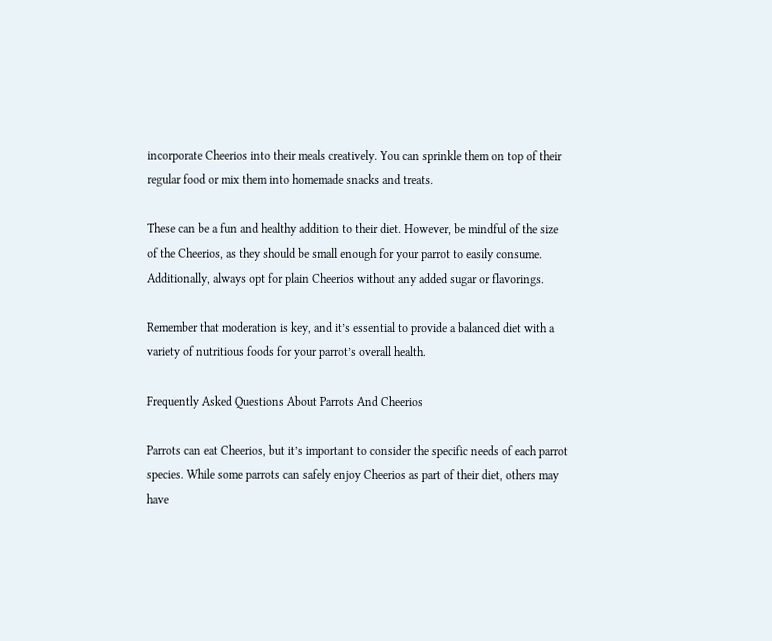incorporate Cheerios into their meals creatively. You can sprinkle them on top of their regular food or mix them into homemade snacks and treats.

These can be a fun and healthy addition to their diet. However, be mindful of the size of the Cheerios, as they should be small enough for your parrot to easily consume. Additionally, always opt for plain Cheerios without any added sugar or flavorings.

Remember that moderation is key, and it’s essential to provide a balanced diet with a variety of nutritious foods for your parrot’s overall health.

Frequently Asked Questions About Parrots And Cheerios

Parrots can eat Cheerios, but it’s important to consider the specific needs of each parrot species. While some parrots can safely enjoy Cheerios as part of their diet, others may have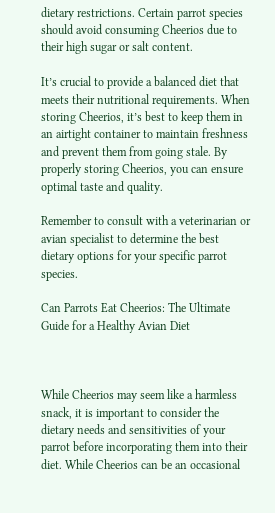dietary restrictions. Certain parrot species should avoid consuming Cheerios due to their high sugar or salt content.

It’s crucial to provide a balanced diet that meets their nutritional requirements. When storing Cheerios, it’s best to keep them in an airtight container to maintain freshness and prevent them from going stale. By properly storing Cheerios, you can ensure optimal taste and quality.

Remember to consult with a veterinarian or avian specialist to determine the best dietary options for your specific parrot species.

Can Parrots Eat Cheerios: The Ultimate Guide for a Healthy Avian Diet



While Cheerios may seem like a harmless snack, it is important to consider the dietary needs and sensitivities of your parrot before incorporating them into their diet. While Cheerios can be an occasional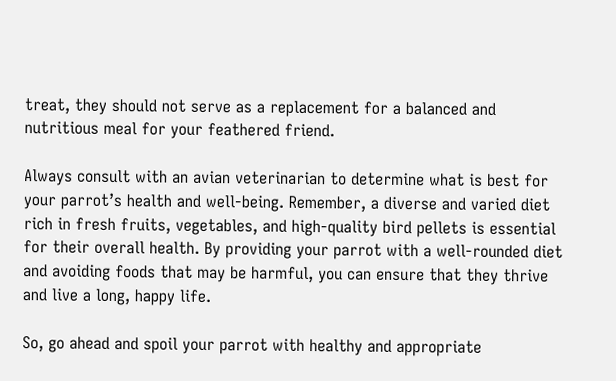treat, they should not serve as a replacement for a balanced and nutritious meal for your feathered friend.

Always consult with an avian veterinarian to determine what is best for your parrot’s health and well-being. Remember, a diverse and varied diet rich in fresh fruits, vegetables, and high-quality bird pellets is essential for their overall health. By providing your parrot with a well-rounded diet and avoiding foods that may be harmful, you can ensure that they thrive and live a long, happy life.

So, go ahead and spoil your parrot with healthy and appropriate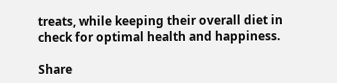treats, while keeping their overall diet in check for optimal health and happiness.

Share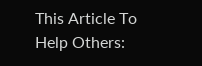This Article To Help Others: